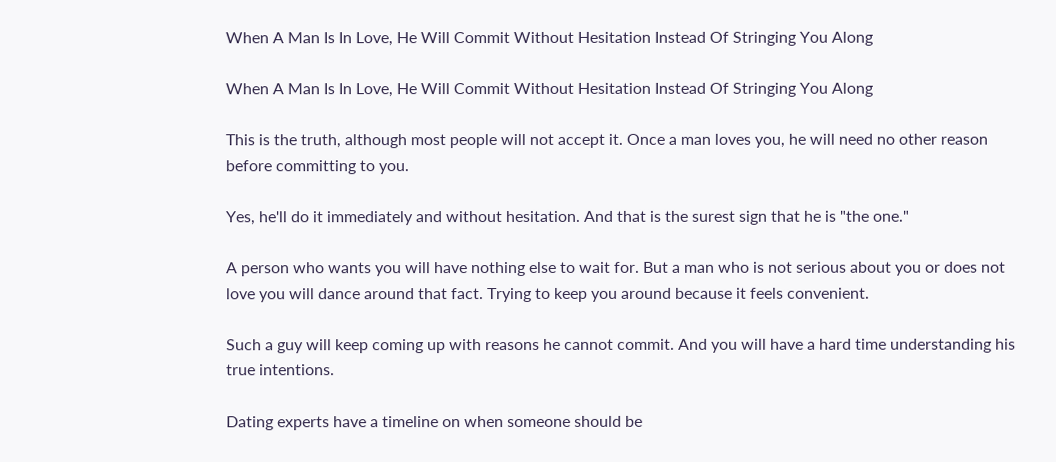When A Man Is In Love, He Will Commit Without Hesitation Instead Of Stringing You Along

When A Man Is In Love, He Will Commit Without Hesitation Instead Of Stringing You Along

This is the truth, although most people will not accept it. Once a man loves you, he will need no other reason before committing to you.

Yes, he'll do it immediately and without hesitation. And that is the surest sign that he is "the one."

A person who wants you will have nothing else to wait for. But a man who is not serious about you or does not love you will dance around that fact. Trying to keep you around because it feels convenient.

Such a guy will keep coming up with reasons he cannot commit. And you will have a hard time understanding his true intentions.

Dating experts have a timeline on when someone should be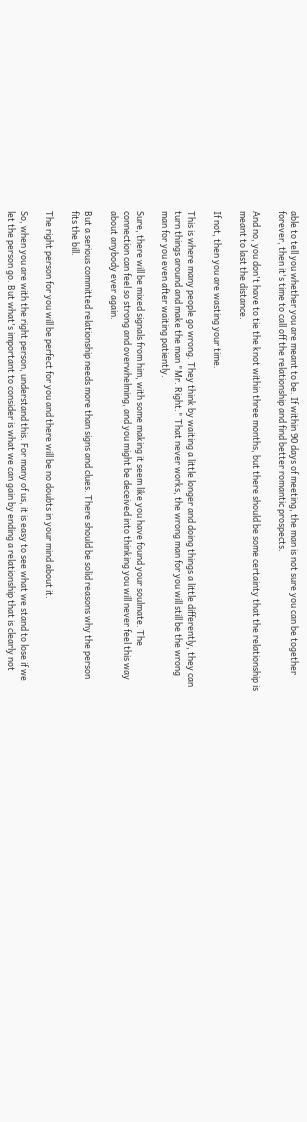able to tell you whether you are meant to be. If within 90 days of meeting, the man is not sure you can be together forever, then it's time to call off the relationship and find better romantic prospects.

And no, you don't have to tie the knot within three months, but there should be some certainty that the relationship is meant to last the distance.

If not, then you are wasting your time.

This is where many people go wrong. They think by waiting a little longer and doing things a little differently, they can turn things around and make the man "Mr. Right." That never works, the wrong man for you will still be the wrong man for you even after waiting patiently.

Sure, there will be mixed signals from him, with some making it seem like you have found your soulmate. The connection can feel so strong and overwhelming, and you might be deceived into thinking you will never feel this way about anybody ever again.

But a serious committed relationship needs more than signs and clues. There should be solid reasons why the person fits the bill.

The right person for you will be perfect for you and there will be no doubts in your mind about it.

So, when you are with the right person, understand this. For many of us, it is easy to see what we stand to lose if we let the person go. But what's important to consider is what we can gain by ending a relationship that is clearly not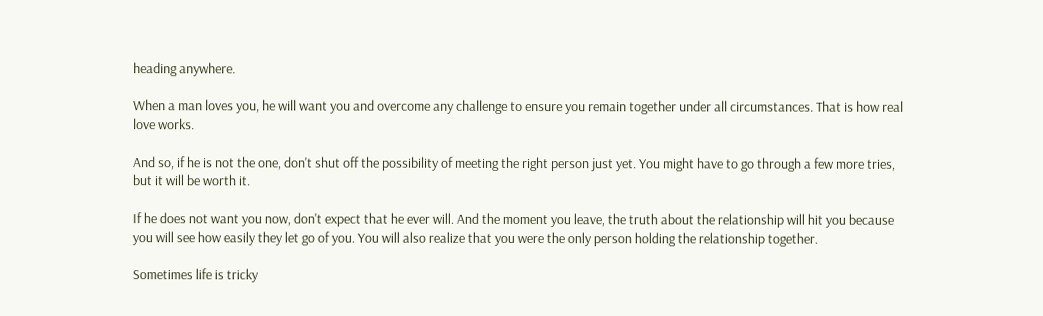heading anywhere.

When a man loves you, he will want you and overcome any challenge to ensure you remain together under all circumstances. That is how real love works.

And so, if he is not the one, don't shut off the possibility of meeting the right person just yet. You might have to go through a few more tries, but it will be worth it.

If he does not want you now, don't expect that he ever will. And the moment you leave, the truth about the relationship will hit you because you will see how easily they let go of you. You will also realize that you were the only person holding the relationship together.

Sometimes life is tricky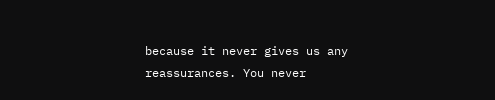because it never gives us any reassurances. You never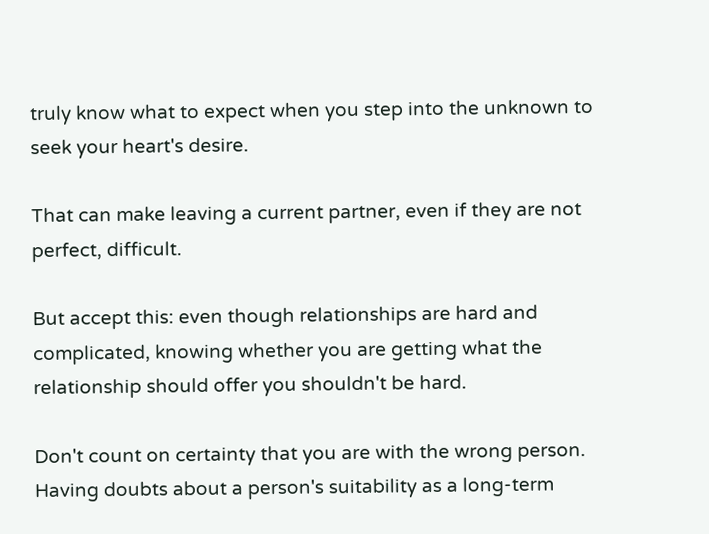truly know what to expect when you step into the unknown to seek your heart's desire.

That can make leaving a current partner, even if they are not perfect, difficult.

But accept this: even though relationships are hard and complicated, knowing whether you are getting what the relationship should offer you shouldn't be hard.

Don't count on certainty that you are with the wrong person. Having doubts about a person's suitability as a long-term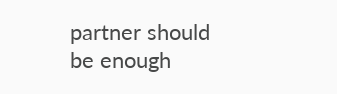partner should be enough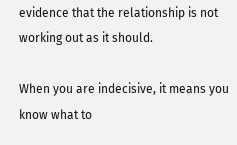evidence that the relationship is not working out as it should.

When you are indecisive, it means you know what to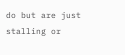do but are just stalling or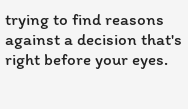trying to find reasons against a decision that's right before your eyes.